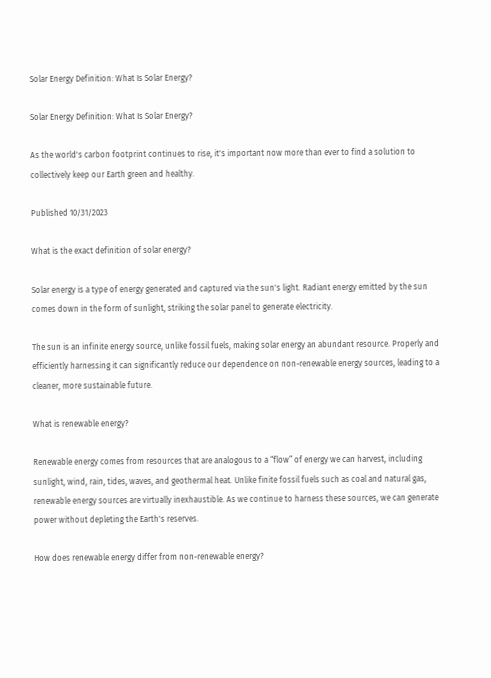Solar Energy Definition: What Is Solar Energy?

Solar Energy Definition: What Is Solar Energy?

As the world's carbon footprint continues to rise, it's important now more than ever to find a solution to collectively keep our Earth green and healthy.

Published 10/31/2023

What is the exact definition of solar energy?

Solar energy is a type of energy generated and captured via the sun's light. Radiant energy emitted by the sun comes down in the form of sunlight, striking the solar panel to generate electricity.

The sun is an infinite energy source, unlike fossil fuels, making solar energy an abundant resource. Properly and efficiently harnessing it can significantly reduce our dependence on non-renewable energy sources, leading to a cleaner, more sustainable future.

What is renewable energy?

Renewable energy comes from resources that are analogous to a “flow” of energy we can harvest, including sunlight, wind, rain, tides, waves, and geothermal heat. Unlike finite fossil fuels such as coal and natural gas, renewable energy sources are virtually inexhaustible. As we continue to harness these sources, we can generate power without depleting the Earth's reserves.

How does renewable energy differ from non-renewable energy?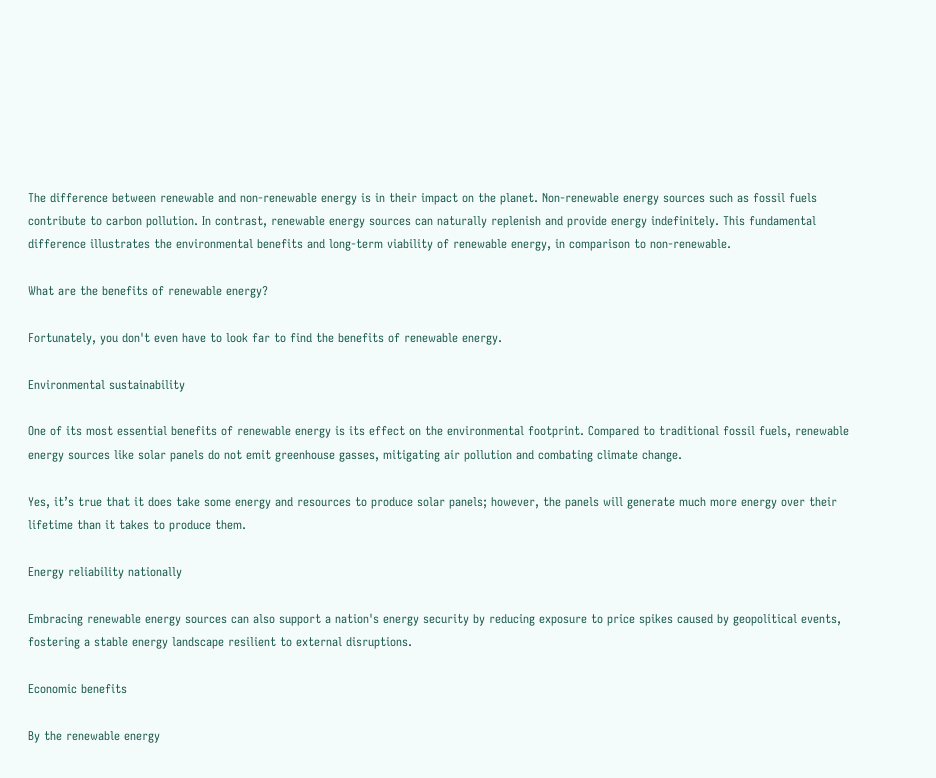The difference between renewable and non-renewable energy is in their impact on the planet. Non-renewable energy sources such as fossil fuels contribute to carbon pollution. In contrast, renewable energy sources can naturally replenish and provide energy indefinitely. This fundamental difference illustrates the environmental benefits and long-term viability of renewable energy, in comparison to non-renewable.

What are the benefits of renewable energy?

Fortunately, you don't even have to look far to find the benefits of renewable energy.

Environmental sustainability

One of its most essential benefits of renewable energy is its effect on the environmental footprint. Compared to traditional fossil fuels, renewable energy sources like solar panels do not emit greenhouse gasses, mitigating air pollution and combating climate change.

Yes, it’s true that it does take some energy and resources to produce solar panels; however, the panels will generate much more energy over their lifetime than it takes to produce them.

Energy reliability nationally

Embracing renewable energy sources can also support a nation's energy security by reducing exposure to price spikes caused by geopolitical events, fostering a stable energy landscape resilient to external disruptions.

Economic benefits

By the renewable energy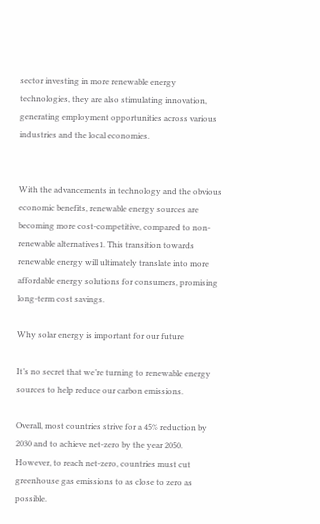sector investing in more renewable energy technologies, they are also stimulating innovation, generating employment opportunities across various industries and the local economies.


With the advancements in technology and the obvious economic benefits, renewable energy sources are becoming more cost-competitive, compared to non-renewable alternatives1. This transition towards renewable energy will ultimately translate into more affordable energy solutions for consumers, promising long-term cost savings.

Why solar energy is important for our future

It’s no secret that we’re turning to renewable energy sources to help reduce our carbon emissions.

Overall, most countries strive for a 45% reduction by 2030 and to achieve net-zero by the year 2050. However, to reach net-zero, countries must cut greenhouse gas emissions to as close to zero as possible.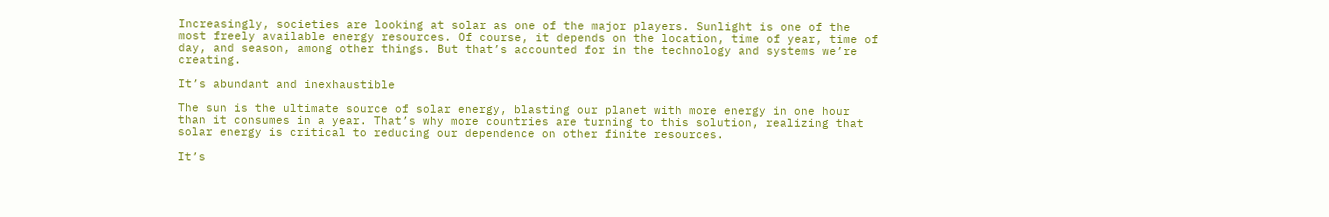Increasingly, societies are looking at solar as one of the major players. Sunlight is one of the most freely available energy resources. Of course, it depends on the location, time of year, time of day, and season, among other things. But that’s accounted for in the technology and systems we’re creating.

It’s abundant and inexhaustible

The sun is the ultimate source of solar energy, blasting our planet with more energy in one hour than it consumes in a year. That’s why more countries are turning to this solution, realizing that solar energy is critical to reducing our dependence on other finite resources.

It’s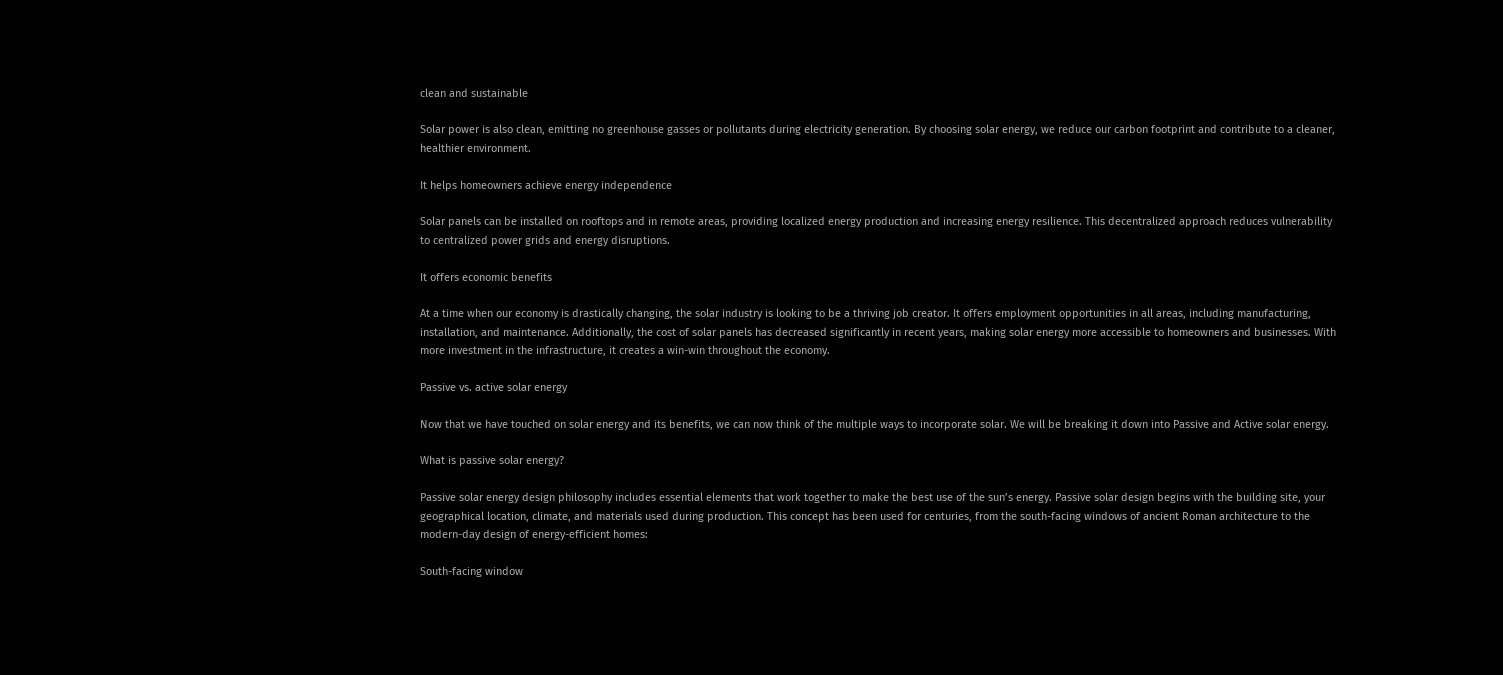clean and sustainable

Solar power is also clean, emitting no greenhouse gasses or pollutants during electricity generation. By choosing solar energy, we reduce our carbon footprint and contribute to a cleaner, healthier environment.

It helps homeowners achieve energy independence

Solar panels can be installed on rooftops and in remote areas, providing localized energy production and increasing energy resilience. This decentralized approach reduces vulnerability to centralized power grids and energy disruptions.

It offers economic benefits

At a time when our economy is drastically changing, the solar industry is looking to be a thriving job creator. It offers employment opportunities in all areas, including manufacturing, installation, and maintenance. Additionally, the cost of solar panels has decreased significantly in recent years, making solar energy more accessible to homeowners and businesses. With more investment in the infrastructure, it creates a win-win throughout the economy.

Passive vs. active solar energy

Now that we have touched on solar energy and its benefits, we can now think of the multiple ways to incorporate solar. We will be breaking it down into Passive and Active solar energy.

What is passive solar energy?

Passive solar energy design philosophy includes essential elements that work together to make the best use of the sun’s energy. Passive solar design begins with the building site, your geographical location, climate, and materials used during production. This concept has been used for centuries, from the south-facing windows of ancient Roman architecture to the modern-day design of energy-efficient homes:

South-facing window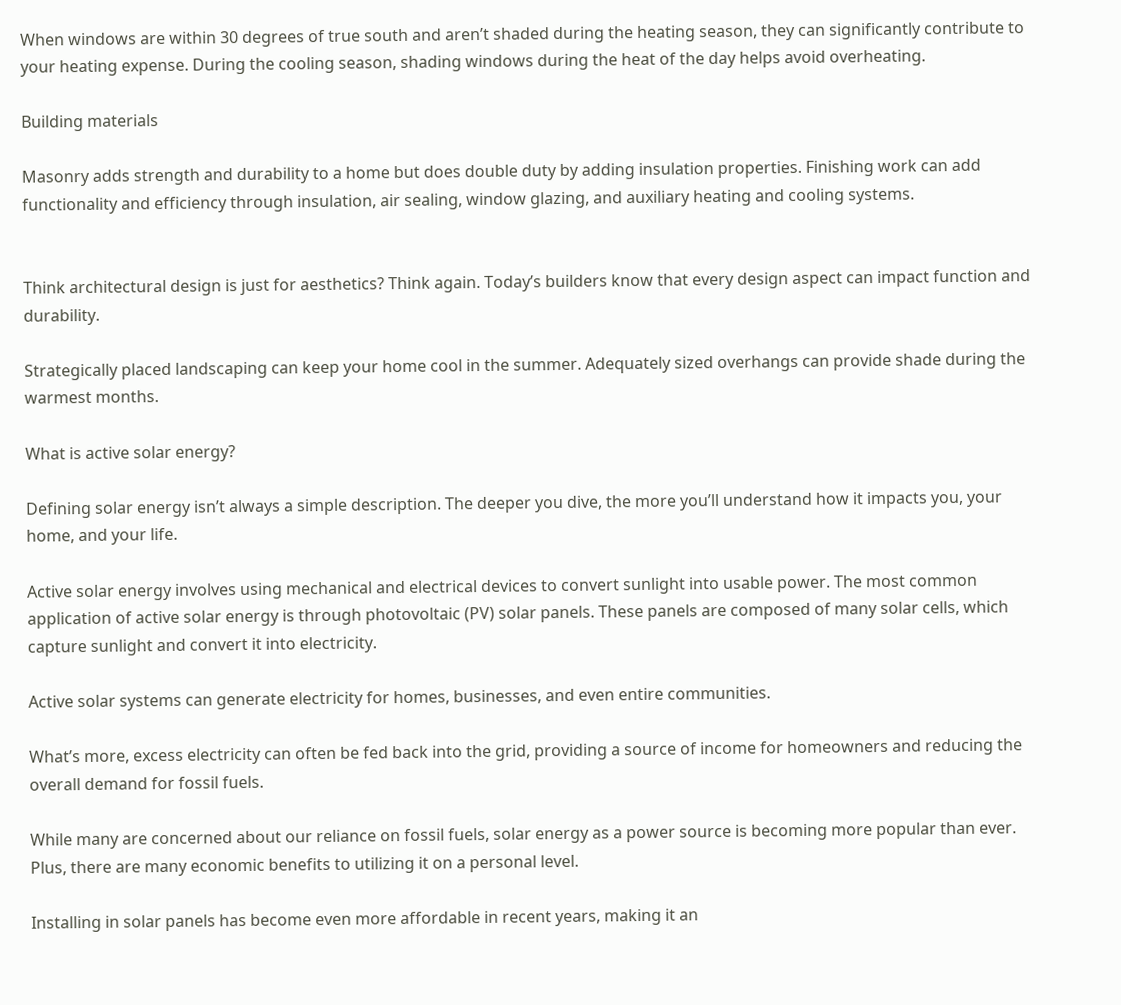When windows are within 30 degrees of true south and aren’t shaded during the heating season, they can significantly contribute to your heating expense. During the cooling season, shading windows during the heat of the day helps avoid overheating.

Building materials

Masonry adds strength and durability to a home but does double duty by adding insulation properties. Finishing work can add functionality and efficiency through insulation, air sealing, window glazing, and auxiliary heating and cooling systems.


Think architectural design is just for aesthetics? Think again. Today’s builders know that every design aspect can impact function and durability.

Strategically placed landscaping can keep your home cool in the summer. Adequately sized overhangs can provide shade during the warmest months.

What is active solar energy?

Defining solar energy isn’t always a simple description. The deeper you dive, the more you’ll understand how it impacts you, your home, and your life.

Active solar energy involves using mechanical and electrical devices to convert sunlight into usable power. The most common application of active solar energy is through photovoltaic (PV) solar panels. These panels are composed of many solar cells, which capture sunlight and convert it into electricity.

Active solar systems can generate electricity for homes, businesses, and even entire communities.

What’s more, excess electricity can often be fed back into the grid, providing a source of income for homeowners and reducing the overall demand for fossil fuels.

While many are concerned about our reliance on fossil fuels, solar energy as a power source is becoming more popular than ever. Plus, there are many economic benefits to utilizing it on a personal level.

Installing in solar panels has become even more affordable in recent years, making it an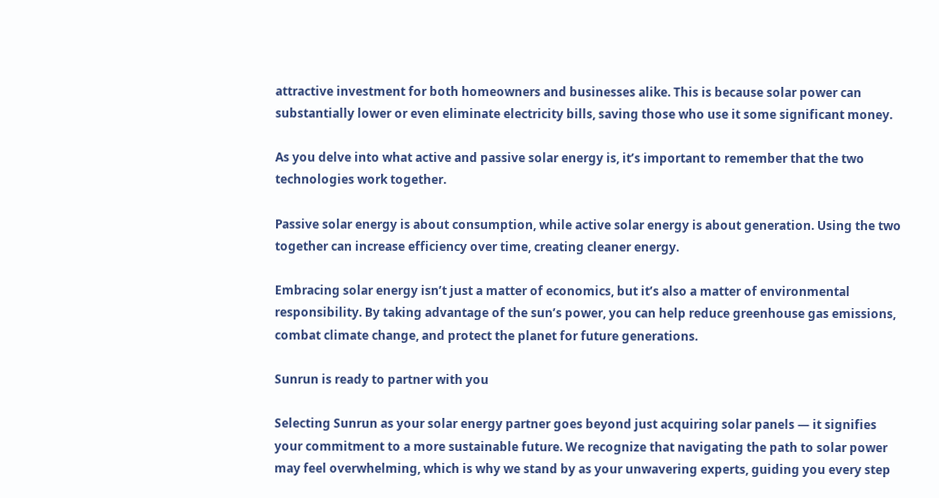attractive investment for both homeowners and businesses alike. This is because solar power can substantially lower or even eliminate electricity bills, saving those who use it some significant money.

As you delve into what active and passive solar energy is, it’s important to remember that the two technologies work together.

Passive solar energy is about consumption, while active solar energy is about generation. Using the two together can increase efficiency over time, creating cleaner energy.

Embracing solar energy isn’t just a matter of economics, but it’s also a matter of environmental responsibility. By taking advantage of the sun’s power, you can help reduce greenhouse gas emissions, combat climate change, and protect the planet for future generations.

Sunrun is ready to partner with you

Selecting Sunrun as your solar energy partner goes beyond just acquiring solar panels — it signifies your commitment to a more sustainable future. We recognize that navigating the path to solar power may feel overwhelming, which is why we stand by as your unwavering experts, guiding you every step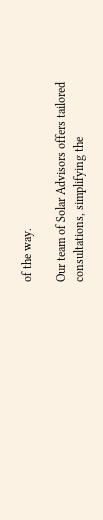of the way.

Our team of Solar Advisors offers tailored consultations, simplifying the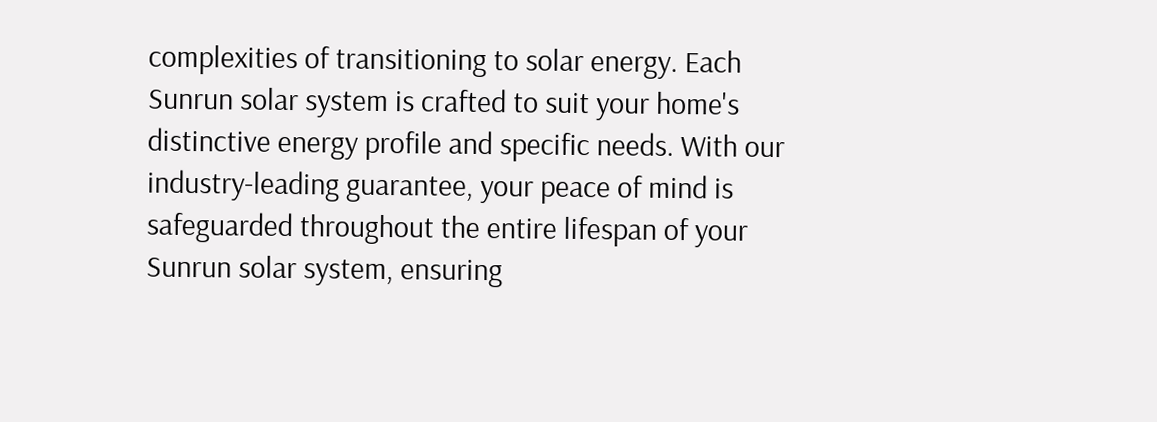complexities of transitioning to solar energy. Each Sunrun solar system is crafted to suit your home's distinctive energy profile and specific needs. With our industry-leading guarantee, your peace of mind is safeguarded throughout the entire lifespan of your Sunrun solar system, ensuring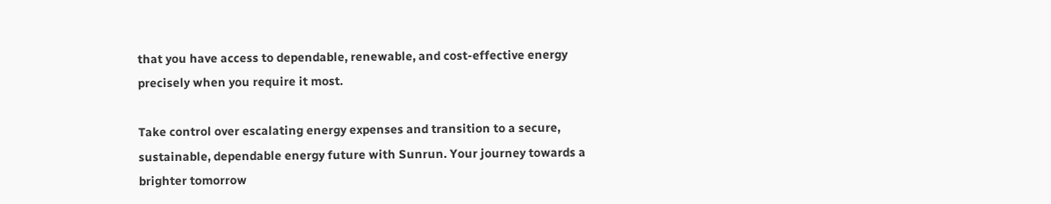that you have access to dependable, renewable, and cost-effective energy precisely when you require it most.

Take control over escalating energy expenses and transition to a secure, sustainable, dependable energy future with Sunrun. Your journey towards a brighter tomorrow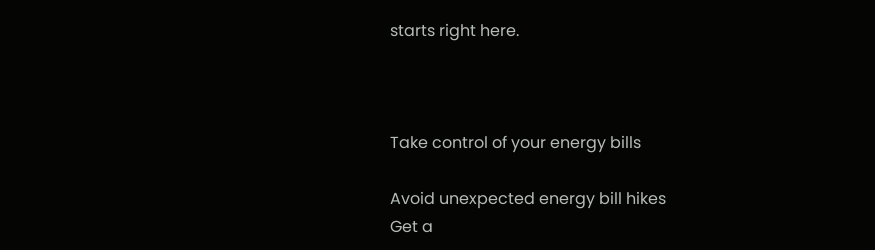starts right here.



Take control of your energy bills

Avoid unexpected energy bill hikes
Get a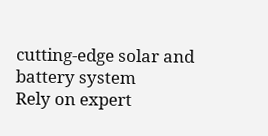cutting-edge solar and battery system
Rely on expert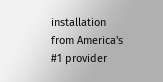installation from America's #1 provider